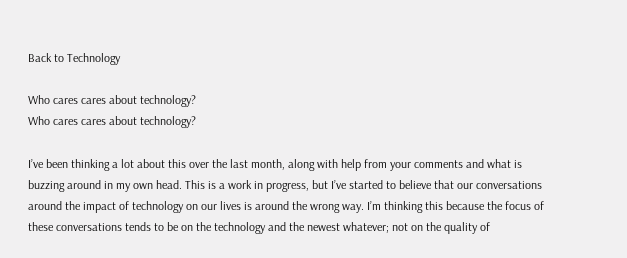Back to Technology

Who cares cares about technology?
Who cares cares about technology?

I’ve been thinking a lot about this over the last month, along with help from your comments and what is buzzing around in my own head. This is a work in progress, but I’ve started to believe that our conversations around the impact of technology on our lives is around the wrong way. I’m thinking this because the focus of these conversations tends to be on the technology and the newest whatever; not on the quality of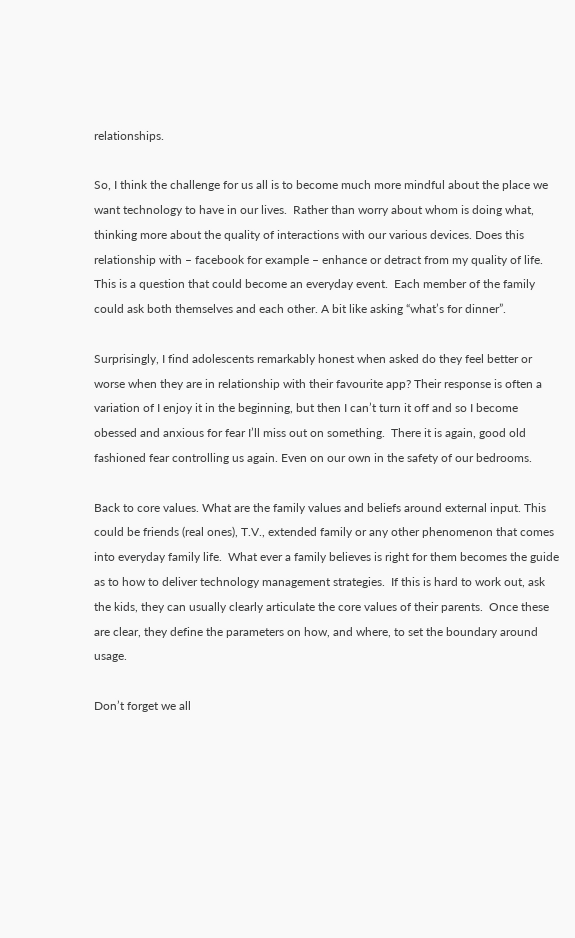relationships.

So, I think the challenge for us all is to become much more mindful about the place we want technology to have in our lives.  Rather than worry about whom is doing what, thinking more about the quality of interactions with our various devices. Does this relationship with – facebook for example – enhance or detract from my quality of life.  This is a question that could become an everyday event.  Each member of the family could ask both themselves and each other. A bit like asking “what’s for dinner”.

Surprisingly, I find adolescents remarkably honest when asked do they feel better or worse when they are in relationship with their favourite app? Their response is often a variation of I enjoy it in the beginning, but then I can’t turn it off and so I become obessed and anxious for fear I’ll miss out on something.  There it is again, good old fashioned fear controlling us again. Even on our own in the safety of our bedrooms.

Back to core values. What are the family values and beliefs around external input. This could be friends (real ones), T.V., extended family or any other phenomenon that comes into everyday family life.  What ever a family believes is right for them becomes the guide as to how to deliver technology management strategies.  If this is hard to work out, ask the kids, they can usually clearly articulate the core values of their parents.  Once these are clear, they define the parameters on how, and where, to set the boundary around usage.

Don’t forget we all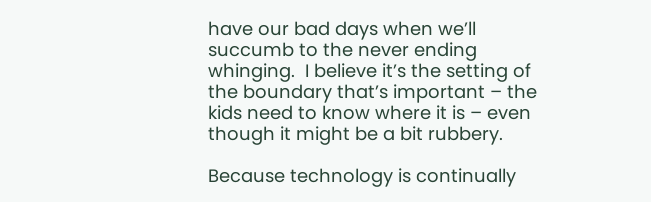have our bad days when we’ll succumb to the never ending whinging.  I believe it’s the setting of the boundary that’s important – the kids need to know where it is – even though it might be a bit rubbery.

Because technology is continually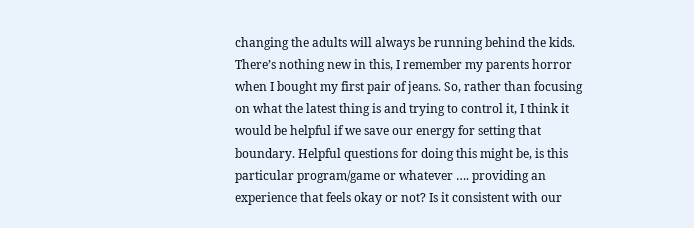changing the adults will always be running behind the kids.  There’s nothing new in this, I remember my parents horror when I bought my first pair of jeans. So, rather than focusing on what the latest thing is and trying to control it, I think it would be helpful if we save our energy for setting that boundary. Helpful questions for doing this might be, is this particular program/game or whatever …. providing an experience that feels okay or not? Is it consistent with our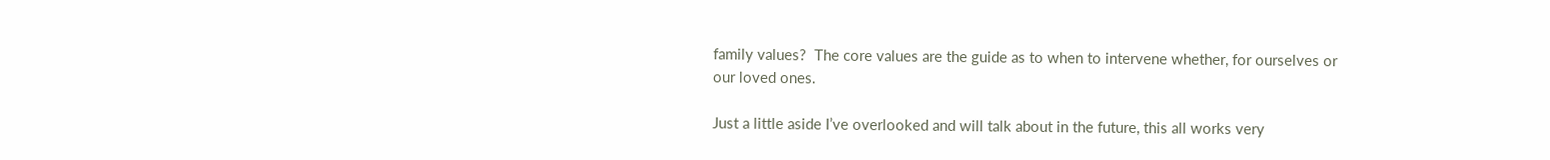family values?  The core values are the guide as to when to intervene whether, for ourselves or our loved ones.

Just a little aside I’ve overlooked and will talk about in the future, this all works very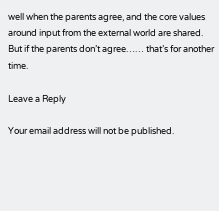well when the parents agree, and the core values around input from the external world are shared. But if the parents don’t agree…… that’s for another time.

Leave a Reply

Your email address will not be published.